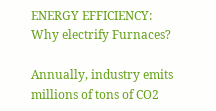ENERGY EFFICIENCY: Why electrify Furnaces?

Annually, industry emits millions of tons of CO2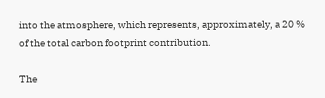into the atmosphere, which represents, approximately, a 20 % of the total carbon footprint contribution.

The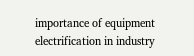importance of equipment electrification in industry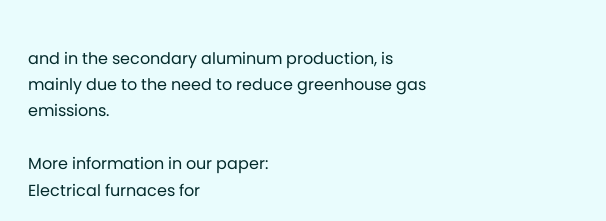and in the secondary aluminum production, is mainly due to the need to reduce greenhouse gas emissions.

More information in our paper:
Electrical furnaces for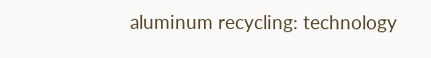aluminum recycling: technology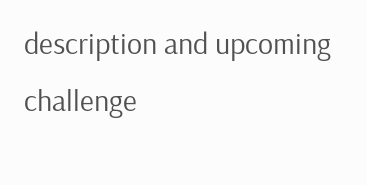description and upcoming challenge